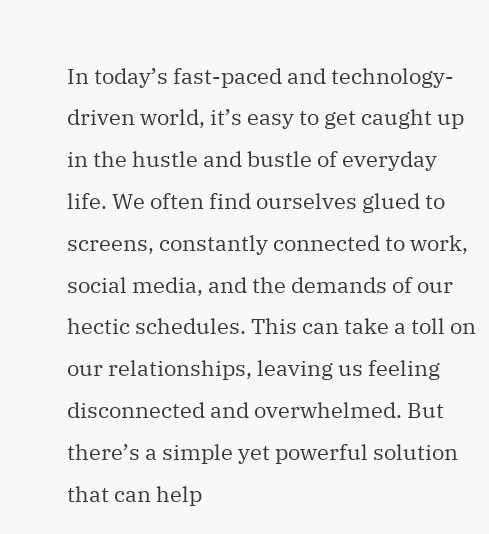In today’s fast-paced and technology-driven world, it’s easy to get caught up in the hustle and bustle of everyday life. We often find ourselves glued to screens, constantly connected to work, social media, and the demands of our hectic schedules. This can take a toll on our relationships, leaving us feeling disconnected and overwhelmed. But there’s a simple yet powerful solution that can help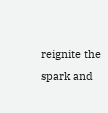reignite the spark and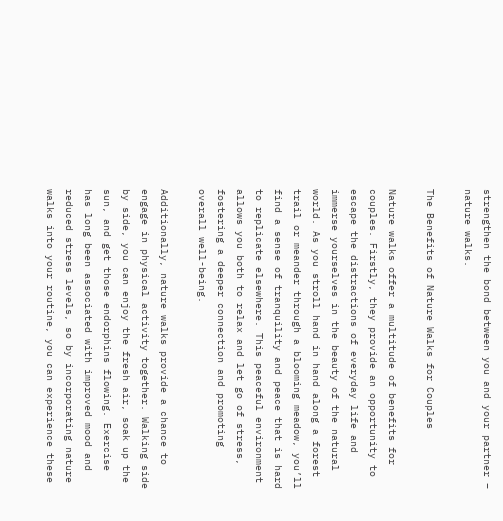strengthen the bond between you and your partner – nature walks.

The Benefits of Nature Walks for Couples

Nature walks offer a multitude of benefits for couples. Firstly, they provide an opportunity to escape the distractions of everyday life and immerse yourselves in the beauty of the natural world. As you stroll hand in hand along a forest trail or meander through a blooming meadow, you’ll find a sense of tranquility and peace that is hard to replicate elsewhere. This peaceful environment allows you both to relax and let go of stress, fostering a deeper connection and promoting overall well-being.

Additionally, nature walks provide a chance to engage in physical activity together. Walking side by side, you can enjoy the fresh air, soak up the sun, and get those endorphins flowing. Exercise has long been associated with improved mood and reduced stress levels, so by incorporating nature walks into your routine, you can experience these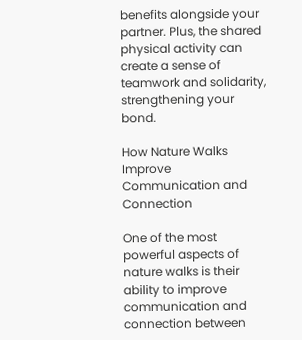benefits alongside your partner. Plus, the shared physical activity can create a sense of teamwork and solidarity, strengthening your bond.

How Nature Walks Improve Communication and Connection

One of the most powerful aspects of nature walks is their ability to improve communication and connection between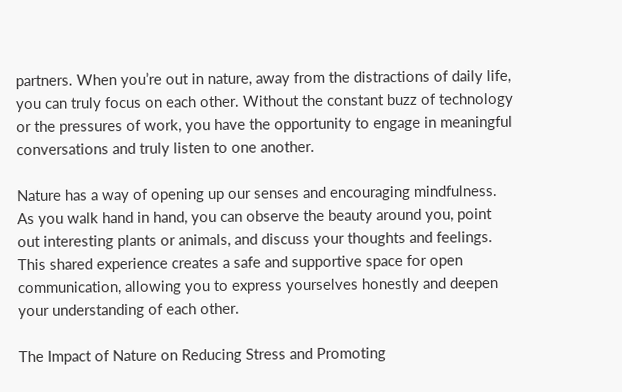partners. When you’re out in nature, away from the distractions of daily life, you can truly focus on each other. Without the constant buzz of technology or the pressures of work, you have the opportunity to engage in meaningful conversations and truly listen to one another.

Nature has a way of opening up our senses and encouraging mindfulness. As you walk hand in hand, you can observe the beauty around you, point out interesting plants or animals, and discuss your thoughts and feelings. This shared experience creates a safe and supportive space for open communication, allowing you to express yourselves honestly and deepen your understanding of each other.

The Impact of Nature on Reducing Stress and Promoting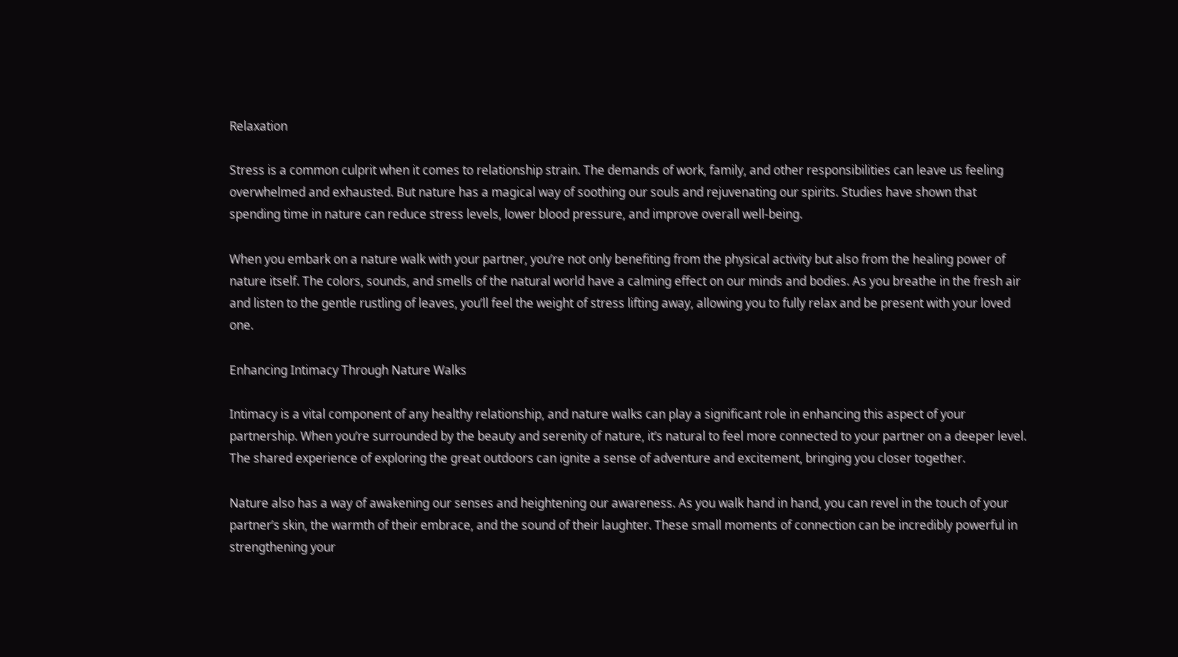Relaxation

Stress is a common culprit when it comes to relationship strain. The demands of work, family, and other responsibilities can leave us feeling overwhelmed and exhausted. But nature has a magical way of soothing our souls and rejuvenating our spirits. Studies have shown that spending time in nature can reduce stress levels, lower blood pressure, and improve overall well-being.

When you embark on a nature walk with your partner, you’re not only benefiting from the physical activity but also from the healing power of nature itself. The colors, sounds, and smells of the natural world have a calming effect on our minds and bodies. As you breathe in the fresh air and listen to the gentle rustling of leaves, you’ll feel the weight of stress lifting away, allowing you to fully relax and be present with your loved one.

Enhancing Intimacy Through Nature Walks

Intimacy is a vital component of any healthy relationship, and nature walks can play a significant role in enhancing this aspect of your partnership. When you’re surrounded by the beauty and serenity of nature, it’s natural to feel more connected to your partner on a deeper level. The shared experience of exploring the great outdoors can ignite a sense of adventure and excitement, bringing you closer together.

Nature also has a way of awakening our senses and heightening our awareness. As you walk hand in hand, you can revel in the touch of your partner’s skin, the warmth of their embrace, and the sound of their laughter. These small moments of connection can be incredibly powerful in strengthening your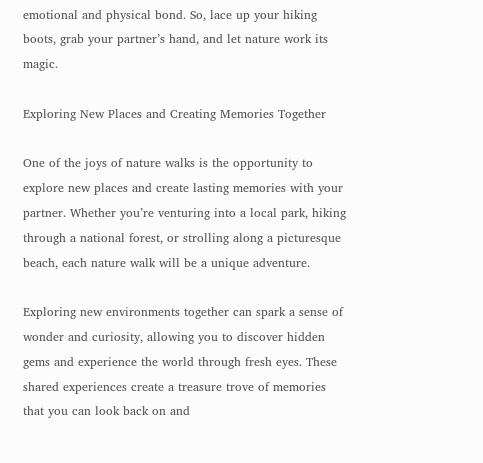emotional and physical bond. So, lace up your hiking boots, grab your partner’s hand, and let nature work its magic.

Exploring New Places and Creating Memories Together

One of the joys of nature walks is the opportunity to explore new places and create lasting memories with your partner. Whether you’re venturing into a local park, hiking through a national forest, or strolling along a picturesque beach, each nature walk will be a unique adventure.

Exploring new environments together can spark a sense of wonder and curiosity, allowing you to discover hidden gems and experience the world through fresh eyes. These shared experiences create a treasure trove of memories that you can look back on and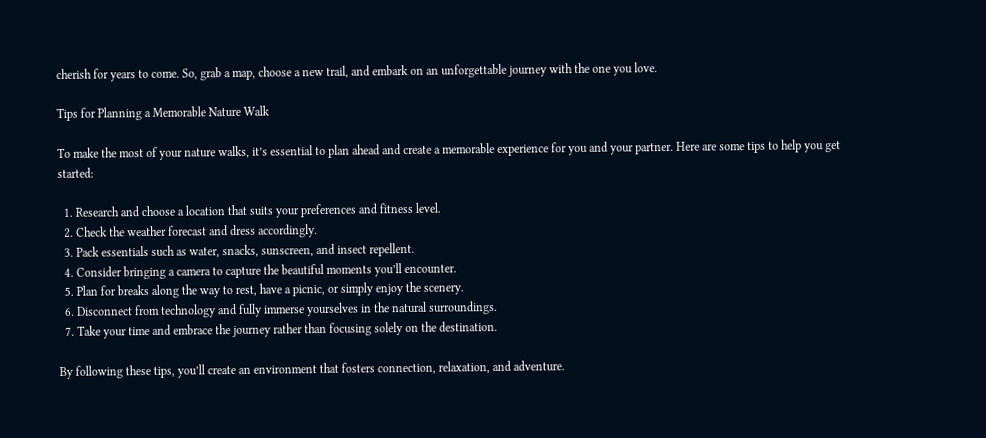cherish for years to come. So, grab a map, choose a new trail, and embark on an unforgettable journey with the one you love.

Tips for Planning a Memorable Nature Walk

To make the most of your nature walks, it’s essential to plan ahead and create a memorable experience for you and your partner. Here are some tips to help you get started:

  1. Research and choose a location that suits your preferences and fitness level.
  2. Check the weather forecast and dress accordingly.
  3. Pack essentials such as water, snacks, sunscreen, and insect repellent.
  4. Consider bringing a camera to capture the beautiful moments you’ll encounter.
  5. Plan for breaks along the way to rest, have a picnic, or simply enjoy the scenery.
  6. Disconnect from technology and fully immerse yourselves in the natural surroundings.
  7. Take your time and embrace the journey rather than focusing solely on the destination.

By following these tips, you’ll create an environment that fosters connection, relaxation, and adventure.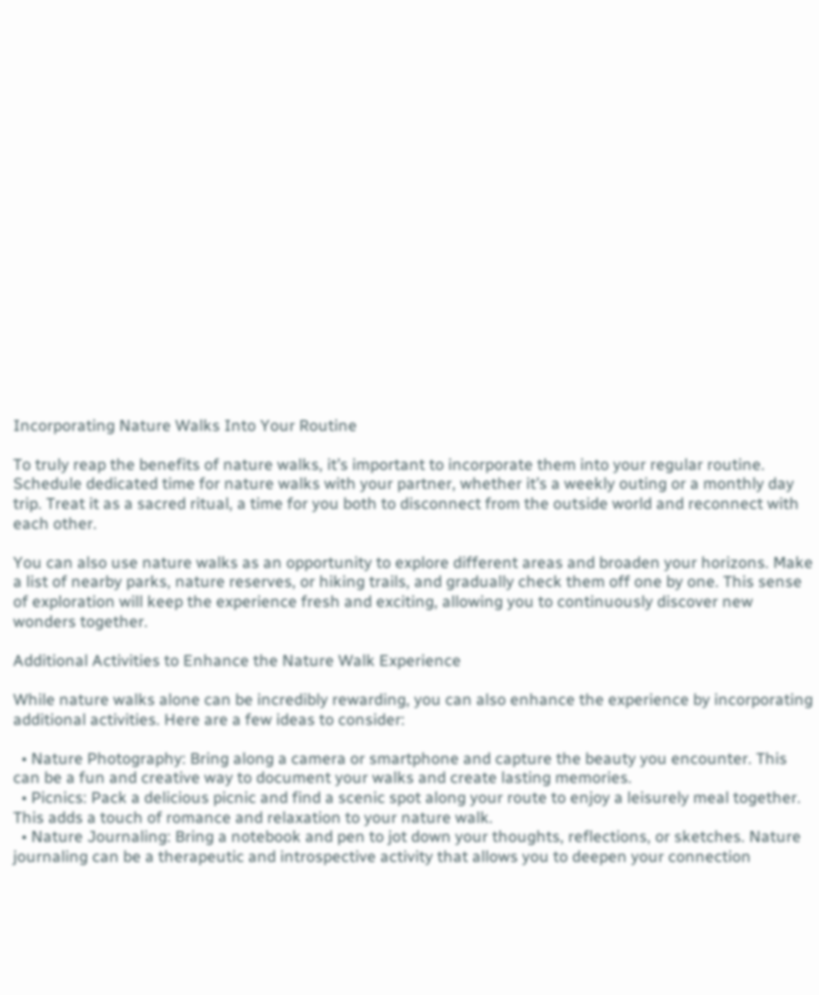Incorporating Nature Walks Into Your Routine

To truly reap the benefits of nature walks, it’s important to incorporate them into your regular routine. Schedule dedicated time for nature walks with your partner, whether it’s a weekly outing or a monthly day trip. Treat it as a sacred ritual, a time for you both to disconnect from the outside world and reconnect with each other.

You can also use nature walks as an opportunity to explore different areas and broaden your horizons. Make a list of nearby parks, nature reserves, or hiking trails, and gradually check them off one by one. This sense of exploration will keep the experience fresh and exciting, allowing you to continuously discover new wonders together.

Additional Activities to Enhance the Nature Walk Experience

While nature walks alone can be incredibly rewarding, you can also enhance the experience by incorporating additional activities. Here are a few ideas to consider:

  • Nature Photography: Bring along a camera or smartphone and capture the beauty you encounter. This can be a fun and creative way to document your walks and create lasting memories.
  • Picnics: Pack a delicious picnic and find a scenic spot along your route to enjoy a leisurely meal together. This adds a touch of romance and relaxation to your nature walk.
  • Nature Journaling: Bring a notebook and pen to jot down your thoughts, reflections, or sketches. Nature journaling can be a therapeutic and introspective activity that allows you to deepen your connection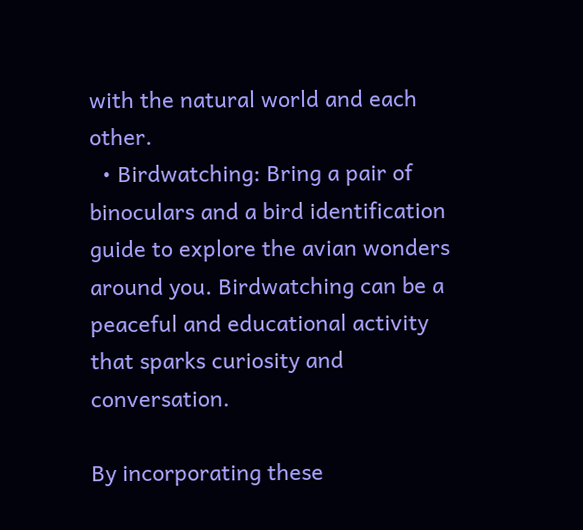with the natural world and each other.
  • Birdwatching: Bring a pair of binoculars and a bird identification guide to explore the avian wonders around you. Birdwatching can be a peaceful and educational activity that sparks curiosity and conversation.

By incorporating these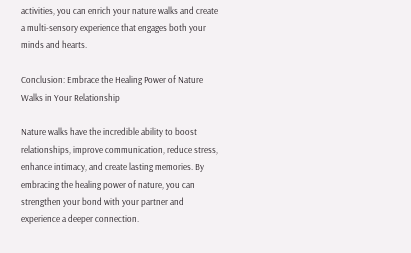activities, you can enrich your nature walks and create a multi-sensory experience that engages both your minds and hearts.

Conclusion: Embrace the Healing Power of Nature Walks in Your Relationship

Nature walks have the incredible ability to boost relationships, improve communication, reduce stress, enhance intimacy, and create lasting memories. By embracing the healing power of nature, you can strengthen your bond with your partner and experience a deeper connection.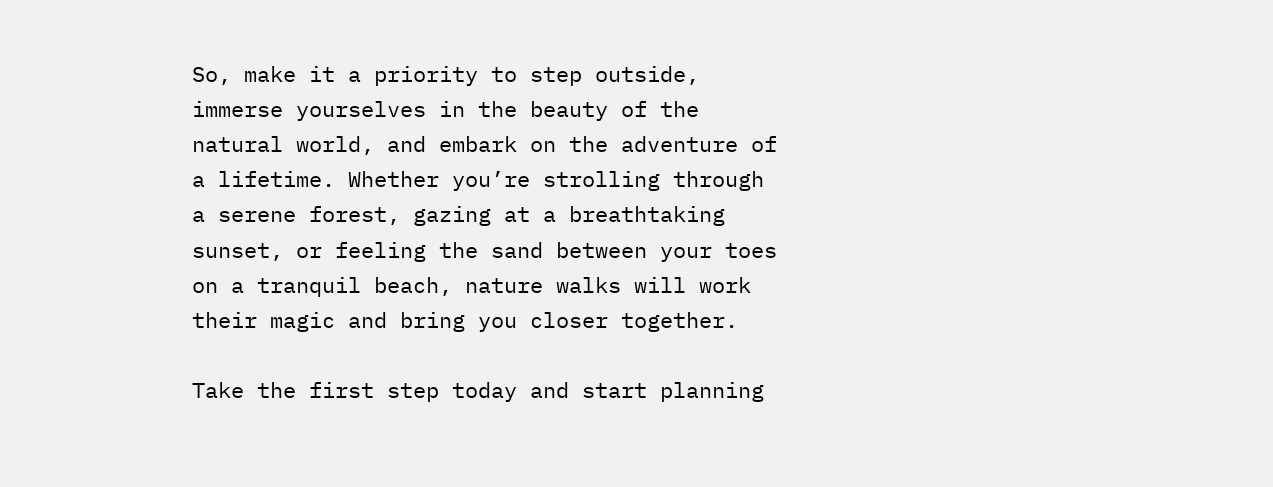So, make it a priority to step outside, immerse yourselves in the beauty of the natural world, and embark on the adventure of a lifetime. Whether you’re strolling through a serene forest, gazing at a breathtaking sunset, or feeling the sand between your toes on a tranquil beach, nature walks will work their magic and bring you closer together.

Take the first step today and start planning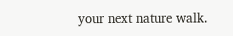your next nature walk.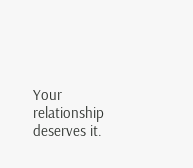Your relationship deserves it.